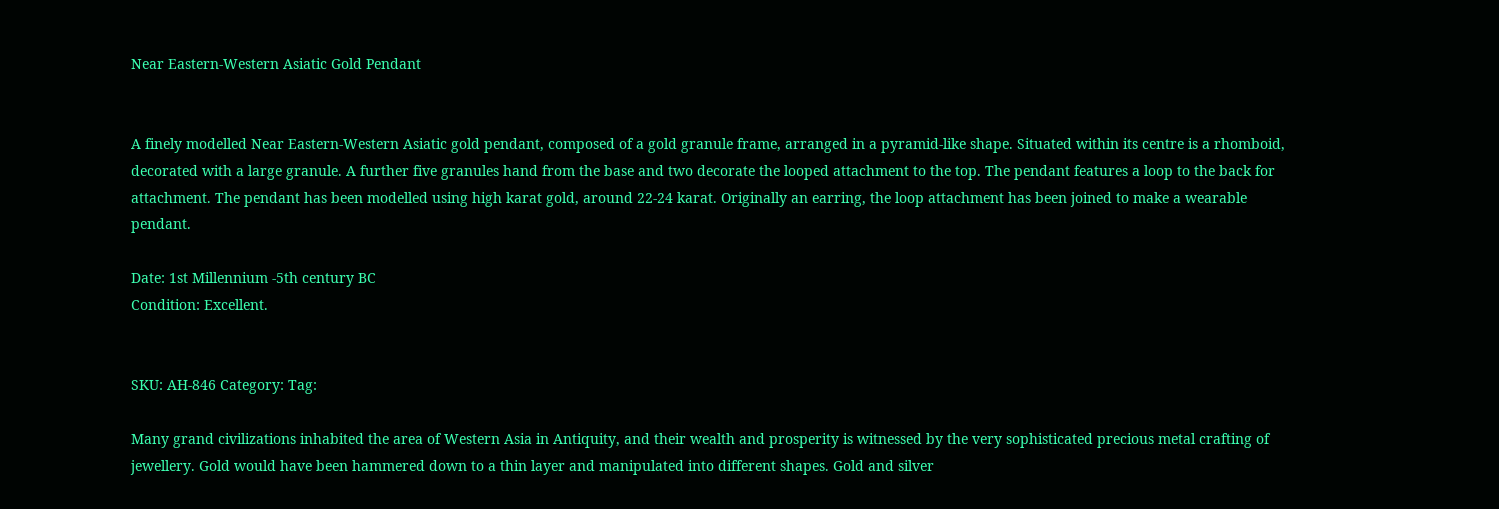Near Eastern-Western Asiatic Gold Pendant


A finely modelled Near Eastern-Western Asiatic gold pendant, composed of a gold granule frame, arranged in a pyramid-like shape. Situated within its centre is a rhomboid, decorated with a large granule. A further five granules hand from the base and two decorate the looped attachment to the top. The pendant features a loop to the back for attachment. The pendant has been modelled using high karat gold, around 22-24 karat. Originally an earring, the loop attachment has been joined to make a wearable pendant.

Date: 1st Millennium -5th century BC
Condition: Excellent.


SKU: AH-846 Category: Tag:

Many grand civilizations inhabited the area of Western Asia in Antiquity, and their wealth and prosperity is witnessed by the very sophisticated precious metal crafting of jewellery. Gold would have been hammered down to a thin layer and manipulated into different shapes. Gold and silver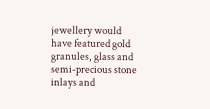jewellery would have featured gold granules, glass and semi-precious stone inlays and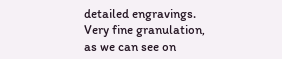detailed engravings. Very fine granulation, as we can see on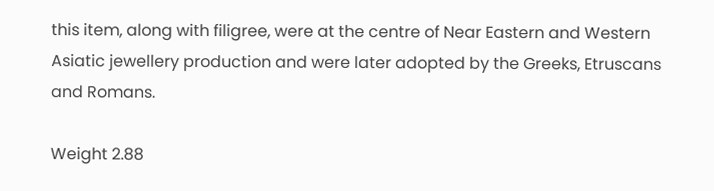this item, along with filigree, were at the centre of Near Eastern and Western Asiatic jewellery production and were later adopted by the Greeks, Etruscans and Romans.

Weight 2.88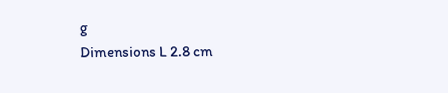g
Dimensions L 2.8 cm